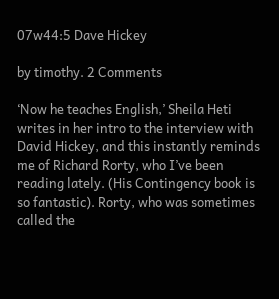07w44:5 Dave Hickey

by timothy. 2 Comments

‘Now he teaches English,’ Sheila Heti writes in her intro to the interview with David Hickey, and this instantly reminds me of Richard Rorty, who I’ve been reading lately. (His Contingency book is so fantastic). Rorty, who was sometimes called the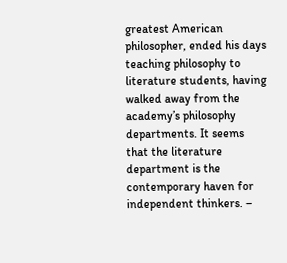greatest American philosopher, ended his days teaching philosophy to literature students, having walked away from the academy’s philosophy departments. It seems that the literature department is the contemporary haven for independent thinkers. –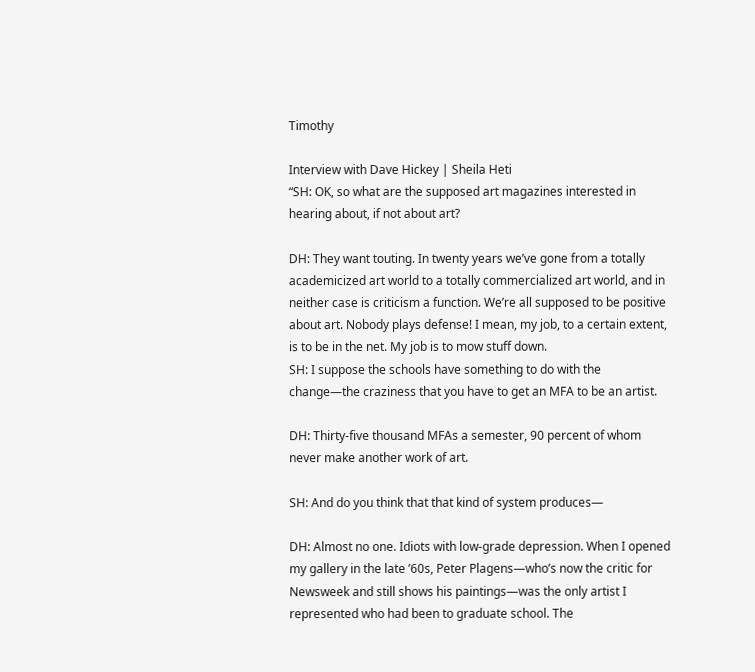Timothy

Interview with Dave Hickey | Sheila Heti
“SH: OK, so what are the supposed art magazines interested in hearing about, if not about art?

DH: They want touting. In twenty years we’ve gone from a totally academicized art world to a totally commercialized art world, and in neither case is criticism a function. We’re all supposed to be positive about art. Nobody plays defense! I mean, my job, to a certain extent, is to be in the net. My job is to mow stuff down.
SH: I suppose the schools have something to do with the change—the craziness that you have to get an MFA to be an artist.

DH: Thirty-five thousand MFAs a semester, 90 percent of whom never make another work of art.

SH: And do you think that that kind of system produces—

DH: Almost no one. Idiots with low-grade depression. When I opened my gallery in the late ’60s, Peter Plagens—who’s now the critic for Newsweek and still shows his paintings—was the only artist I represented who had been to graduate school. The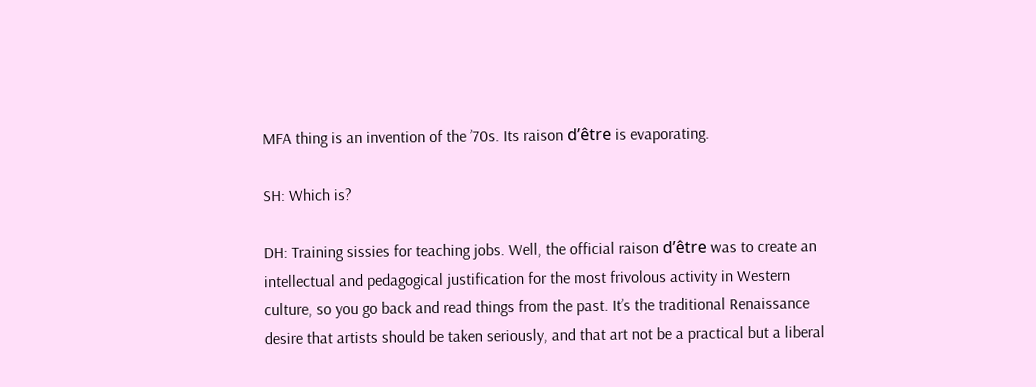MFA thing is an invention of the ’70s. Its raison d’être is evaporating.

SH: Which is?

DH: Training sissies for teaching jobs. Well, the official raison d’être was to create an intellectual and pedagogical justification for the most frivolous activity in Western culture, so you go back and read things from the past. It’s the traditional Renaissance desire that artists should be taken seriously, and that art not be a practical but a liberal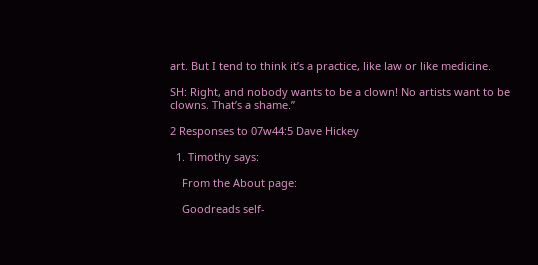art. But I tend to think it’s a practice, like law or like medicine.

SH: Right, and nobody wants to be a clown! No artists want to be clowns. That’s a shame.”

2 Responses to 07w44:5 Dave Hickey

  1. Timothy says:

    From the About page:

    Goodreads self-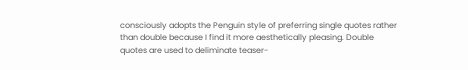consciously adopts the Penguin style of preferring single quotes rather than double because I find it more aesthetically pleasing. Double quotes are used to deliminate teaser-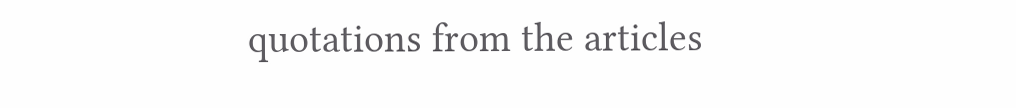quotations from the articles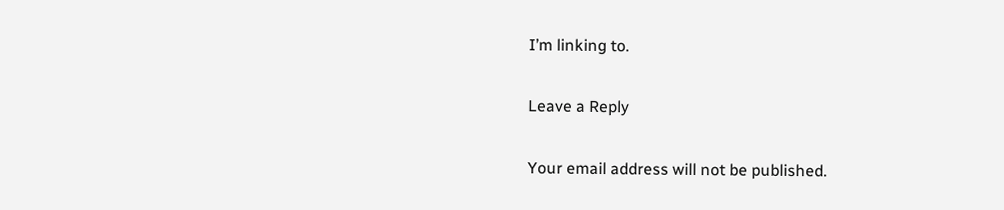I’m linking to.

Leave a Reply

Your email address will not be published.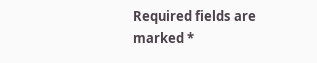Required fields are marked *